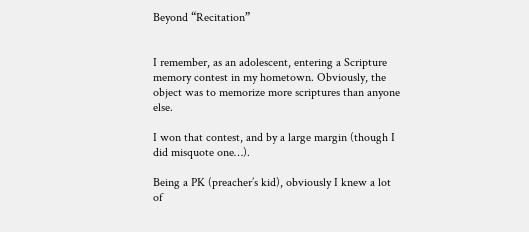Beyond “Recitation”


I remember, as an adolescent, entering a Scripture memory contest in my hometown. Obviously, the object was to memorize more scriptures than anyone else.

I won that contest, and by a large margin (though I did misquote one…).

Being a PK (preacher’s kid), obviously I knew a lot of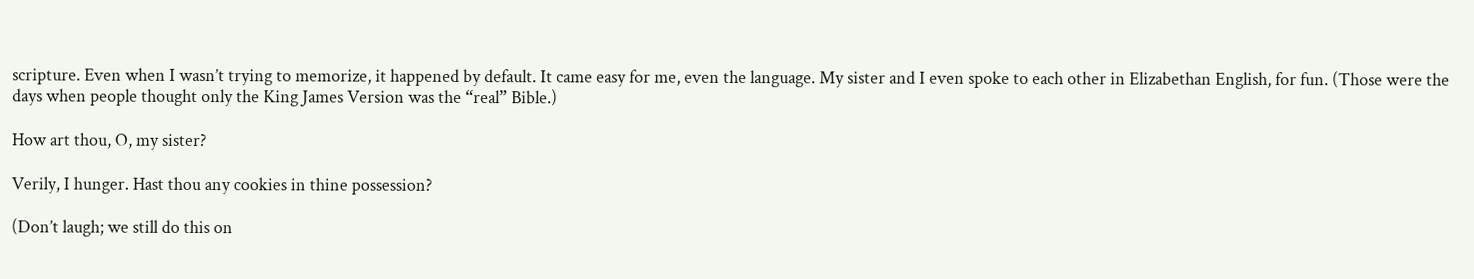scripture. Even when I wasn’t trying to memorize, it happened by default. It came easy for me, even the language. My sister and I even spoke to each other in Elizabethan English, for fun. (Those were the days when people thought only the King James Version was the “real” Bible.)

How art thou, O, my sister?

Verily, I hunger. Hast thou any cookies in thine possession?

(Don’t laugh; we still do this on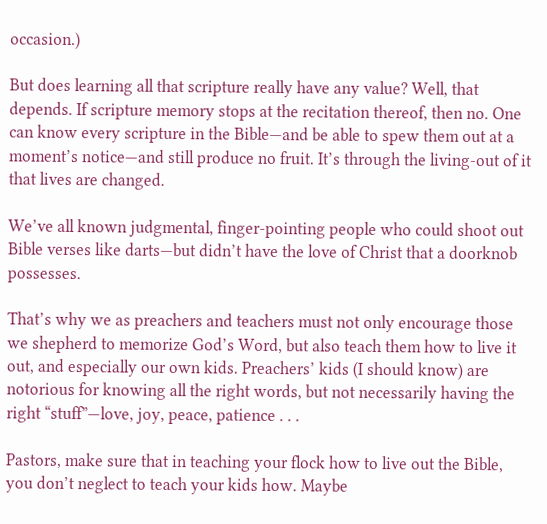occasion.)

But does learning all that scripture really have any value? Well, that depends. If scripture memory stops at the recitation thereof, then no. One can know every scripture in the Bible—and be able to spew them out at a moment’s notice—and still produce no fruit. It’s through the living-out of it that lives are changed.

We’ve all known judgmental, finger-pointing people who could shoot out Bible verses like darts—but didn’t have the love of Christ that a doorknob possesses.

That’s why we as preachers and teachers must not only encourage those we shepherd to memorize God’s Word, but also teach them how to live it out, and especially our own kids. Preachers’ kids (I should know) are notorious for knowing all the right words, but not necessarily having the right “stuff”—love, joy, peace, patience . . .

Pastors, make sure that in teaching your flock how to live out the Bible, you don’t neglect to teach your kids how. Maybe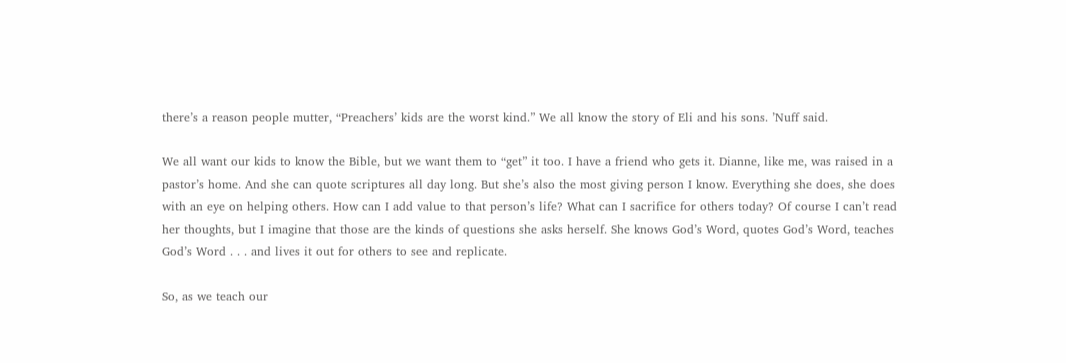there’s a reason people mutter, “Preachers’ kids are the worst kind.” We all know the story of Eli and his sons. ’Nuff said.

We all want our kids to know the Bible, but we want them to “get” it too. I have a friend who gets it. Dianne, like me, was raised in a pastor’s home. And she can quote scriptures all day long. But she’s also the most giving person I know. Everything she does, she does with an eye on helping others. How can I add value to that person’s life? What can I sacrifice for others today? Of course I can’t read her thoughts, but I imagine that those are the kinds of questions she asks herself. She knows God’s Word, quotes God’s Word, teaches God’s Word . . . and lives it out for others to see and replicate.

So, as we teach our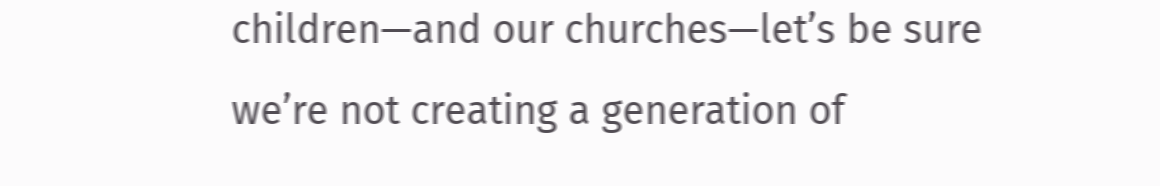children—and our churches—let’s be sure we’re not creating a generation of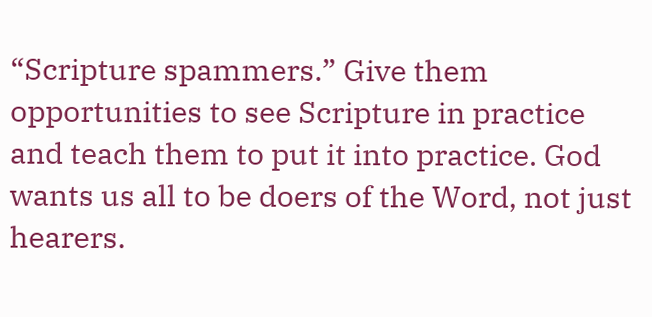“Scripture spammers.” Give them opportunities to see Scripture in practice and teach them to put it into practice. God wants us all to be doers of the Word, not just hearers.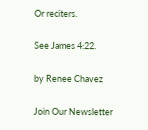Or reciters.

See James 4:22.

by Renee Chavez

Join Our Newsletter